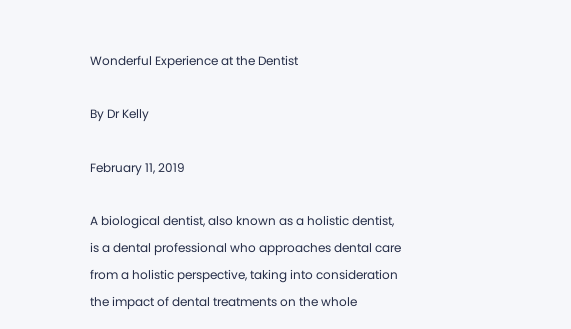Wonderful Experience at the Dentist

By Dr Kelly

February 11, 2019

A biological dentist, also known as a holistic dentist, is a dental professional who approaches dental care from a holistic perspective, taking into consideration the impact of dental treatments on the whole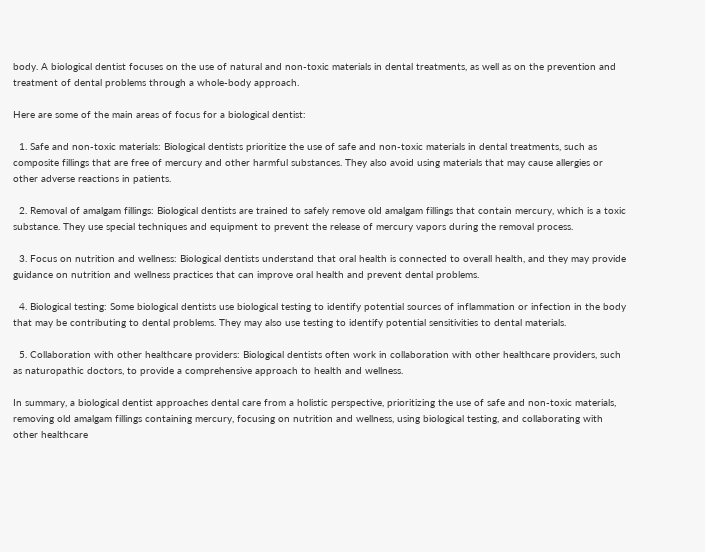body. A biological dentist focuses on the use of natural and non-toxic materials in dental treatments, as well as on the prevention and treatment of dental problems through a whole-body approach.

Here are some of the main areas of focus for a biological dentist:

  1. Safe and non-toxic materials: Biological dentists prioritize the use of safe and non-toxic materials in dental treatments, such as composite fillings that are free of mercury and other harmful substances. They also avoid using materials that may cause allergies or other adverse reactions in patients.

  2. Removal of amalgam fillings: Biological dentists are trained to safely remove old amalgam fillings that contain mercury, which is a toxic substance. They use special techniques and equipment to prevent the release of mercury vapors during the removal process.

  3. Focus on nutrition and wellness: Biological dentists understand that oral health is connected to overall health, and they may provide guidance on nutrition and wellness practices that can improve oral health and prevent dental problems.

  4. Biological testing: Some biological dentists use biological testing to identify potential sources of inflammation or infection in the body that may be contributing to dental problems. They may also use testing to identify potential sensitivities to dental materials.

  5. Collaboration with other healthcare providers: Biological dentists often work in collaboration with other healthcare providers, such as naturopathic doctors, to provide a comprehensive approach to health and wellness.

In summary, a biological dentist approaches dental care from a holistic perspective, prioritizing the use of safe and non-toxic materials, removing old amalgam fillings containing mercury, focusing on nutrition and wellness, using biological testing, and collaborating with other healthcare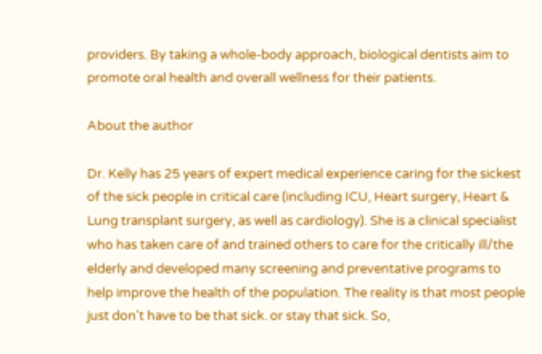providers. By taking a whole-body approach, biological dentists aim to promote oral health and overall wellness for their patients.

About the author

Dr. Kelly has 25 years of expert medical experience caring for the sickest of the sick people in critical care (including ICU, Heart surgery, Heart & Lung transplant surgery, as well as cardiology). She is a clinical specialist who has taken care of and trained others to care for the critically ill/the elderly and developed many screening and preventative programs to help improve the health of the population. The reality is that most people just don't have to be that sick. or stay that sick. So,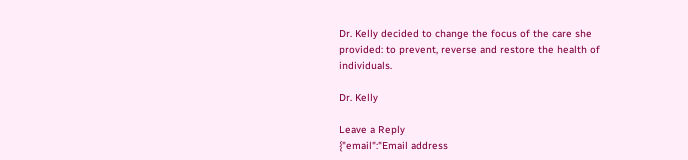Dr. Kelly decided to change the focus of the care she provided: to prevent, reverse and restore the health of individuals.

Dr. Kelly

Leave a Reply
{"email":"Email address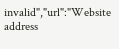invalid","url":"Website address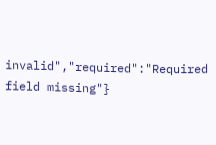invalid","required":"Required field missing"}